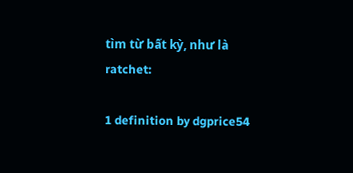tìm từ bất kỳ, như là ratchet:

1 definition by dgprice54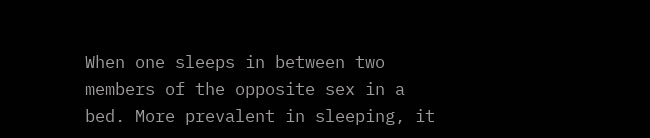When one sleeps in between two members of the opposite sex in a bed. More prevalent in sleeping, it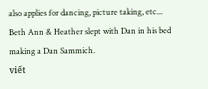also applies for dancing, picture taking, etc...
Beth Ann & Heather slept with Dan in his bed making a Dan Sammich.
viết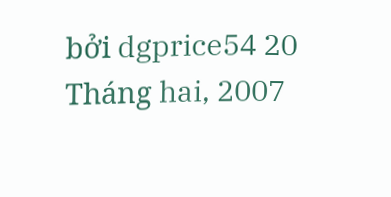bởi dgprice54 20 Tháng hai, 2007